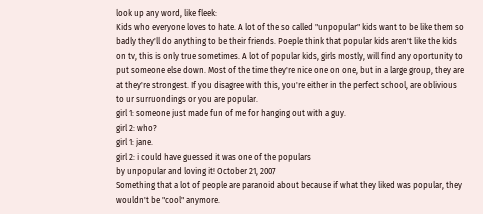look up any word, like fleek:
Kids who everyone loves to hate. A lot of the so called "unpopular" kids want to be like them so badly they'll do anything to be their friends. Poeple think that popular kids aren't like the kids on tv, this is only true sometimes. A lot of popular kids, girls mostly, will find any oportunity to put someone else down. Most of the time they're nice one on one, but in a large group, they are at they're strongest. If you disagree with this, you're either in the perfect school, are oblivious to ur surruondings or you are popular.
girl 1: someone just made fun of me for hanging out with a guy.
girl 2: who?
girl 1: jane.
girl 2: i could have guessed it was one of the populars
by unpopular and loving it! October 21, 2007
Something that a lot of people are paranoid about because if what they liked was popular, they wouldn't be "cool" anymore.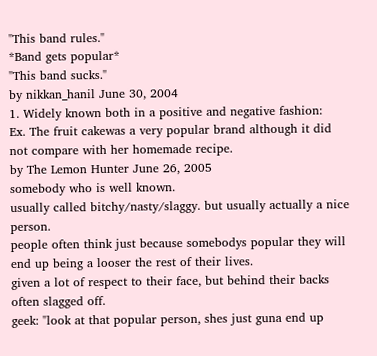"This band rules."
*Band gets popular*
"This band sucks."
by nikkan_hanil June 30, 2004
1. Widely known both in a positive and negative fashion:
Ex. The fruit cakewas a very popular brand although it did not compare with her homemade recipe.
by The Lemon Hunter June 26, 2005
somebody who is well known.
usually called bitchy/nasty/slaggy. but usually actually a nice person.
people often think just because somebodys popular they will end up being a looser the rest of their lives.
given a lot of respect to their face, but behind their backs often slagged off.
geek: "look at that popular person, shes just guna end up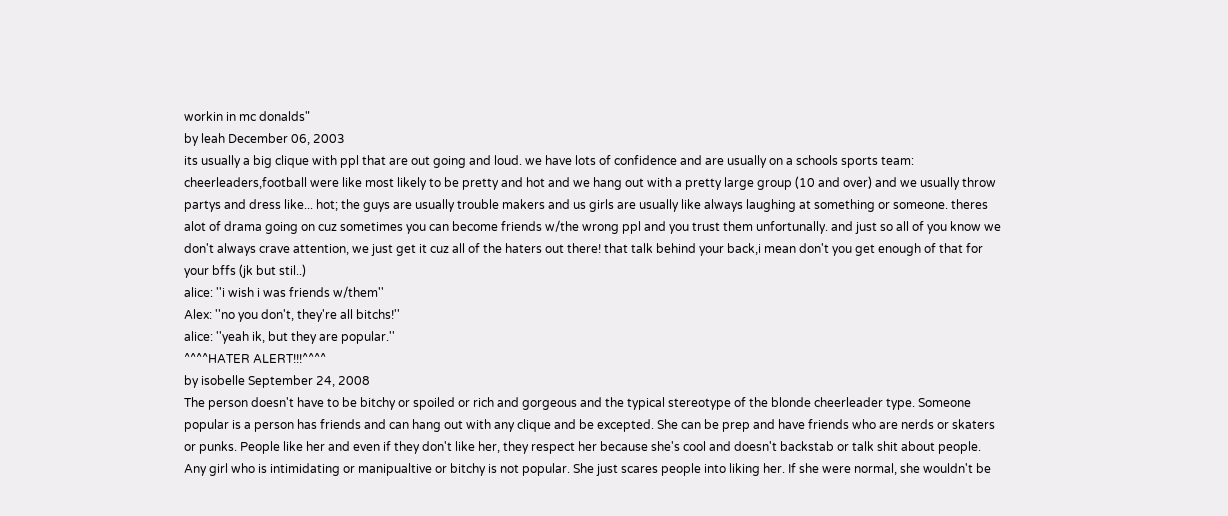workin in mc donalds"
by leah December 06, 2003
its usually a big clique with ppl that are out going and loud. we have lots of confidence and are usually on a schools sports team: cheerleaders,football were like most likely to be pretty and hot and we hang out with a pretty large group (10 and over) and we usually throw partys and dress like... hot; the guys are usually trouble makers and us girls are usually like always laughing at something or someone. theres alot of drama going on cuz sometimes you can become friends w/the wrong ppl and you trust them unfortunally. and just so all of you know we don't always crave attention, we just get it cuz all of the haters out there! that talk behind your back,i mean don't you get enough of that for your bffs (jk but stil..)
alice: ''i wish i was friends w/them''
Alex: ''no you don't, they're all bitchs!''
alice: ''yeah ik, but they are popular.''
^^^^HATER ALERT!!!^^^^
by isobelle September 24, 2008
The person doesn't have to be bitchy or spoiled or rich and gorgeous and the typical stereotype of the blonde cheerleader type. Someone popular is a person has friends and can hang out with any clique and be excepted. She can be prep and have friends who are nerds or skaters or punks. People like her and even if they don't like her, they respect her because she's cool and doesn't backstab or talk shit about people.
Any girl who is intimidating or manipualtive or bitchy is not popular. She just scares people into liking her. If she were normal, she wouldn't be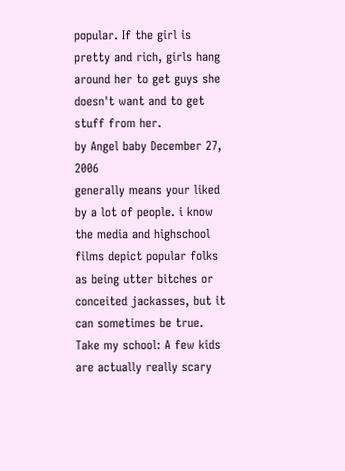popular. If the girl is pretty and rich, girls hang around her to get guys she doesn't want and to get stuff from her.
by Angel baby December 27, 2006
generally means your liked by a lot of people. i know the media and highschool films depict popular folks as being utter bitches or conceited jackasses, but it can sometimes be true. Take my school: A few kids are actually really scary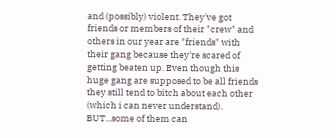and (possibly) violent. They've got friends or members of their "crew" and others in our year are "friends" with their gang because they're scared of getting beaten up. Even though this huge gang are supposed to be all friends they still tend to bitch about each other (which i can never understand). BUT...some of them can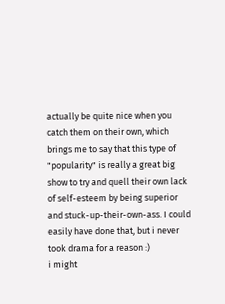actually be quite nice when you catch them on their own, which brings me to say that this type of "popularity" is really a great big show to try and quell their own lack of self-esteem by being superior and stuck-up-their-own-ass. I could easily have done that, but i never took drama for a reason :)
i might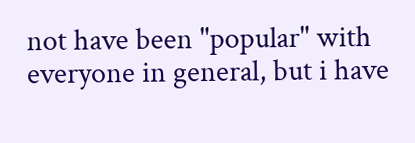not have been "popular" with everyone in general, but i have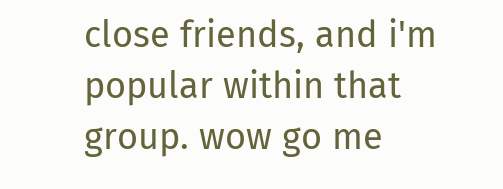close friends, and i'm popular within that group. wow go me